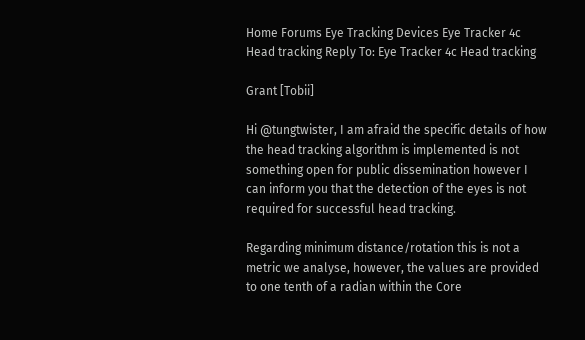Home Forums Eye Tracking Devices Eye Tracker 4c Head tracking Reply To: Eye Tracker 4c Head tracking

Grant [Tobii]

Hi @tungtwister, I am afraid the specific details of how the head tracking algorithm is implemented is not something open for public dissemination however I can inform you that the detection of the eyes is not required for successful head tracking.

Regarding minimum distance/rotation this is not a metric we analyse, however, the values are provided to one tenth of a radian within the Core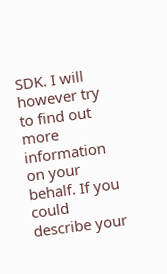SDK. I will however try to find out more information on your behalf. If you could describe your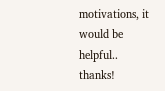motivations, it would be helpful.. thanks!